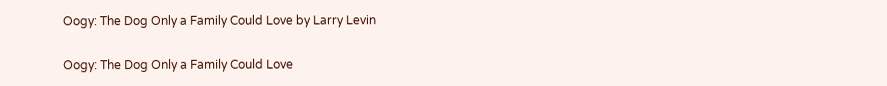Oogy: The Dog Only a Family Could Love by Larry Levin

Oogy: The Dog Only a Family Could Love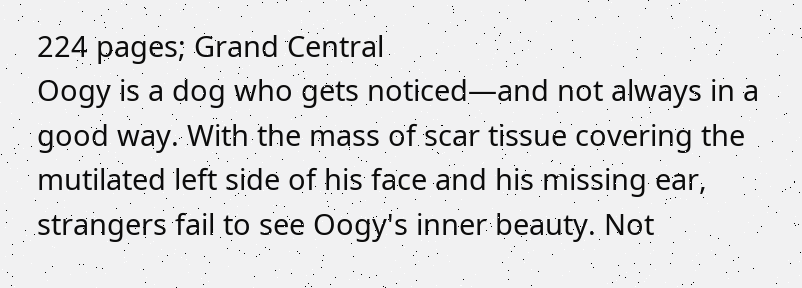224 pages; Grand Central
Oogy is a dog who gets noticed—and not always in a good way. With the mass of scar tissue covering the mutilated left side of his face and his missing ear, strangers fail to see Oogy's inner beauty. Not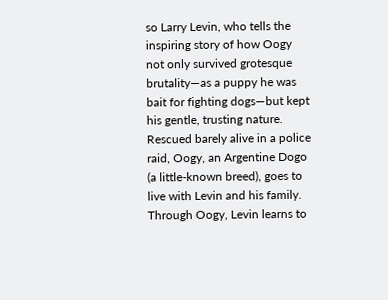so Larry Levin, who tells the inspiring story of how Oogy not only survived grotesque brutality—as a puppy he was bait for fighting dogs—but kept his gentle, trusting nature. Rescued barely alive in a police raid, Oogy, an Argentine Dogo (a little-known breed), goes to live with Levin and his family. Through Oogy, Levin learns to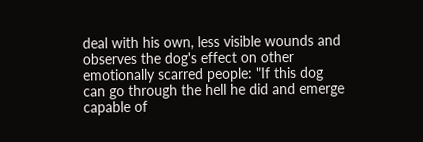deal with his own, less visible wounds and observes the dog's effect on other emotionally scarred people: "If this dog can go through the hell he did and emerge capable of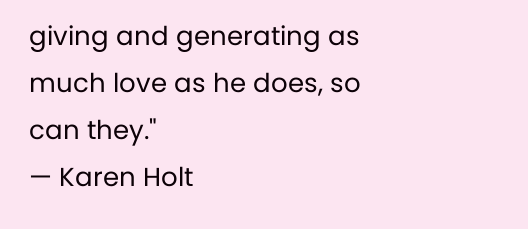giving and generating as much love as he does, so can they."
— Karen Holt